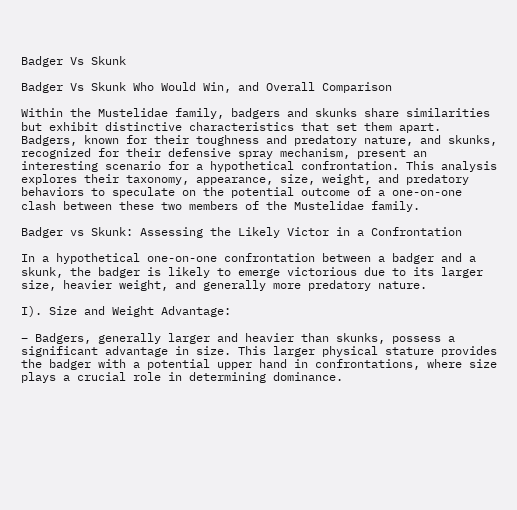Badger Vs Skunk

Badger Vs Skunk Who Would Win, and Overall Comparison

Within the Mustelidae family, badgers and skunks share similarities but exhibit distinctive characteristics that set them apart. Badgers, known for their toughness and predatory nature, and skunks, recognized for their defensive spray mechanism, present an interesting scenario for a hypothetical confrontation. This analysis explores their taxonomy, appearance, size, weight, and predatory behaviors to speculate on the potential outcome of a one-on-one clash between these two members of the Mustelidae family.

Badger vs Skunk: Assessing the Likely Victor in a Confrontation

In a hypothetical one-on-one confrontation between a badger and a skunk, the badger is likely to emerge victorious due to its larger size, heavier weight, and generally more predatory nature.

I). Size and Weight Advantage:

– Badgers, generally larger and heavier than skunks, possess a significant advantage in size. This larger physical stature provides the badger with a potential upper hand in confrontations, where size plays a crucial role in determining dominance.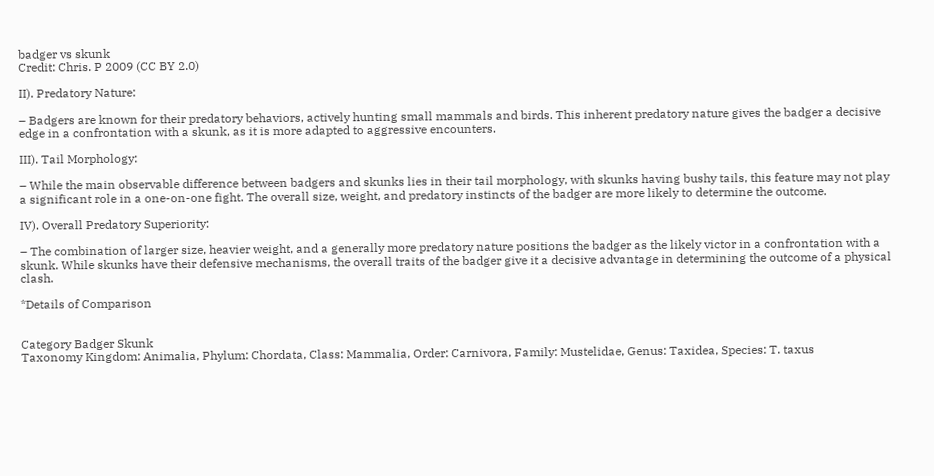badger vs skunk
Credit: Chris. P 2009 (CC BY 2.0)

II). Predatory Nature:

– Badgers are known for their predatory behaviors, actively hunting small mammals and birds. This inherent predatory nature gives the badger a decisive edge in a confrontation with a skunk, as it is more adapted to aggressive encounters.

III). Tail Morphology:

– While the main observable difference between badgers and skunks lies in their tail morphology, with skunks having bushy tails, this feature may not play a significant role in a one-on-one fight. The overall size, weight, and predatory instincts of the badger are more likely to determine the outcome.

IV). Overall Predatory Superiority:

– The combination of larger size, heavier weight, and a generally more predatory nature positions the badger as the likely victor in a confrontation with a skunk. While skunks have their defensive mechanisms, the overall traits of the badger give it a decisive advantage in determining the outcome of a physical clash.

*Details of Comparison


Category Badger Skunk
Taxonomy Kingdom: Animalia, Phylum: Chordata, Class: Mammalia, Order: Carnivora, Family: Mustelidae, Genus: Taxidea, Species: T. taxus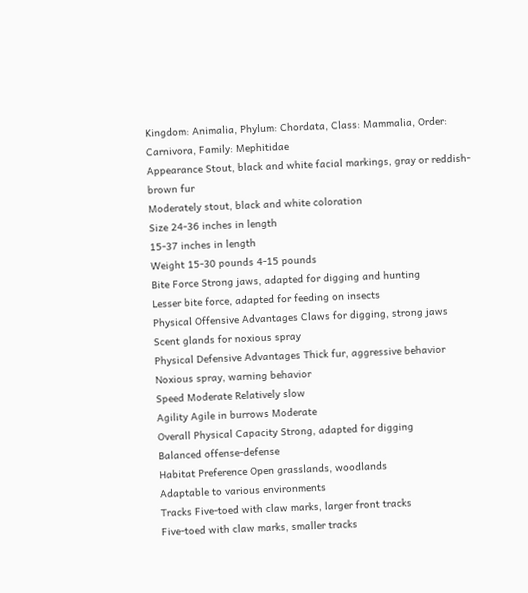Kingdom: Animalia, Phylum: Chordata, Class: Mammalia, Order: Carnivora, Family: Mephitidae
Appearance Stout, black and white facial markings, gray or reddish-brown fur
Moderately stout, black and white coloration
Size 24-36 inches in length
15-37 inches in length
Weight 15-30 pounds 4-15 pounds
Bite Force Strong jaws, adapted for digging and hunting
Lesser bite force, adapted for feeding on insects
Physical Offensive Advantages Claws for digging, strong jaws
Scent glands for noxious spray
Physical Defensive Advantages Thick fur, aggressive behavior
Noxious spray, warning behavior
Speed Moderate Relatively slow
Agility Agile in burrows Moderate
Overall Physical Capacity Strong, adapted for digging
Balanced offense-defense
Habitat Preference Open grasslands, woodlands
Adaptable to various environments
Tracks Five-toed with claw marks, larger front tracks
Five-toed with claw marks, smaller tracks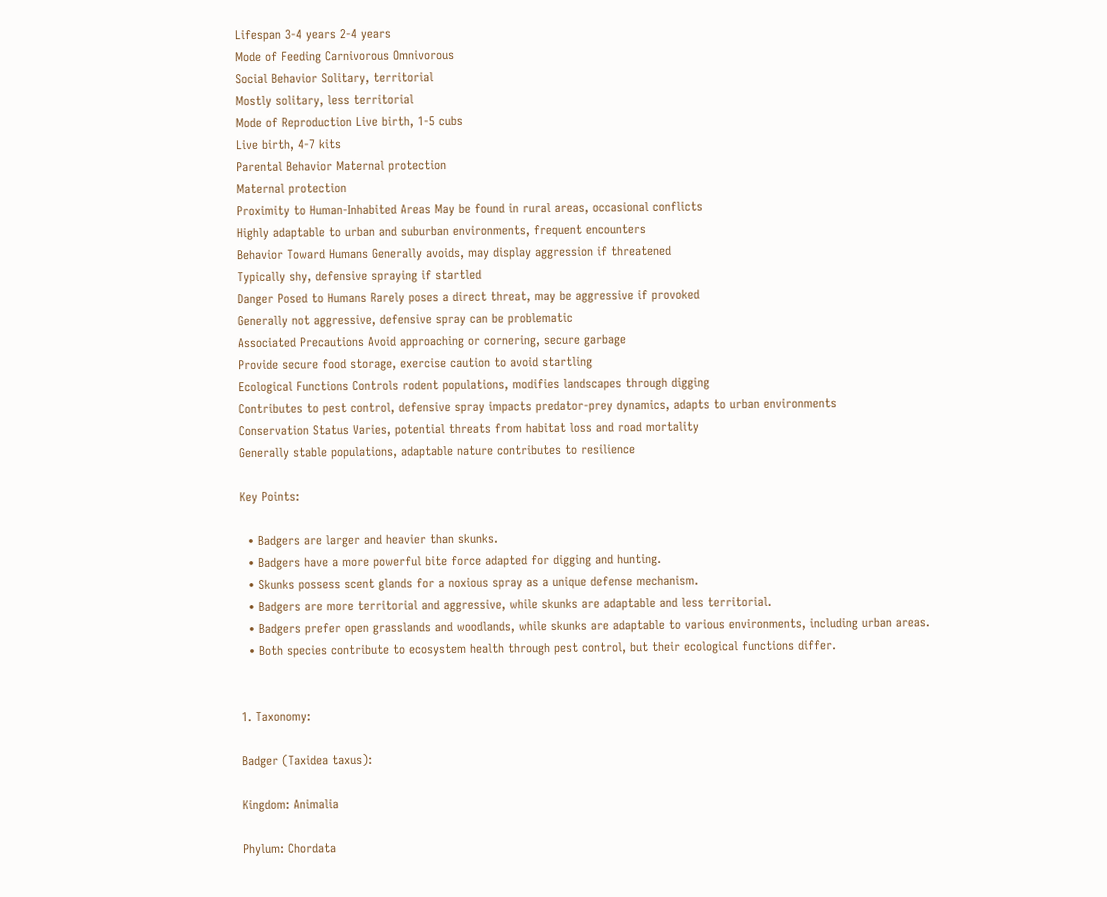Lifespan 3-4 years 2-4 years
Mode of Feeding Carnivorous Omnivorous
Social Behavior Solitary, territorial
Mostly solitary, less territorial
Mode of Reproduction Live birth, 1-5 cubs
Live birth, 4-7 kits
Parental Behavior Maternal protection
Maternal protection
Proximity to Human-Inhabited Areas May be found in rural areas, occasional conflicts
Highly adaptable to urban and suburban environments, frequent encounters
Behavior Toward Humans Generally avoids, may display aggression if threatened
Typically shy, defensive spraying if startled
Danger Posed to Humans Rarely poses a direct threat, may be aggressive if provoked
Generally not aggressive, defensive spray can be problematic
Associated Precautions Avoid approaching or cornering, secure garbage
Provide secure food storage, exercise caution to avoid startling
Ecological Functions Controls rodent populations, modifies landscapes through digging
Contributes to pest control, defensive spray impacts predator-prey dynamics, adapts to urban environments
Conservation Status Varies, potential threats from habitat loss and road mortality
Generally stable populations, adaptable nature contributes to resilience

Key Points:

  • Badgers are larger and heavier than skunks.
  • Badgers have a more powerful bite force adapted for digging and hunting.
  • Skunks possess scent glands for a noxious spray as a unique defense mechanism.
  • Badgers are more territorial and aggressive, while skunks are adaptable and less territorial.
  • Badgers prefer open grasslands and woodlands, while skunks are adaptable to various environments, including urban areas.
  • Both species contribute to ecosystem health through pest control, but their ecological functions differ.


1. Taxonomy:

Badger (Taxidea taxus):

Kingdom: Animalia

Phylum: Chordata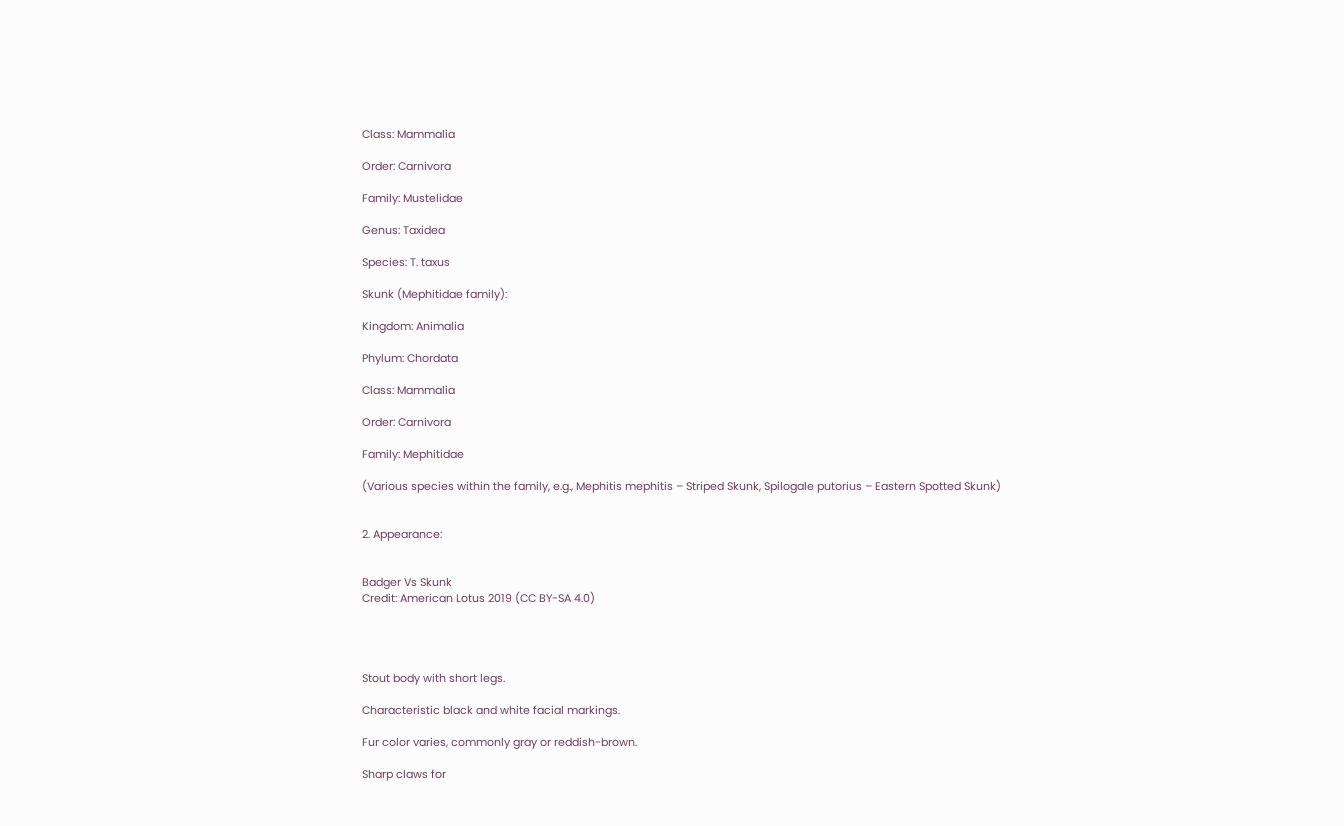Class: Mammalia

Order: Carnivora

Family: Mustelidae

Genus: Taxidea

Species: T. taxus

Skunk (Mephitidae family):

Kingdom: Animalia

Phylum: Chordata

Class: Mammalia

Order: Carnivora

Family: Mephitidae

(Various species within the family, e.g., Mephitis mephitis – Striped Skunk, Spilogale putorius – Eastern Spotted Skunk)


2. Appearance:


Badger Vs Skunk
Credit: American Lotus 2019 (CC BY-SA 4.0)




Stout body with short legs.

Characteristic black and white facial markings.

Fur color varies, commonly gray or reddish-brown.

Sharp claws for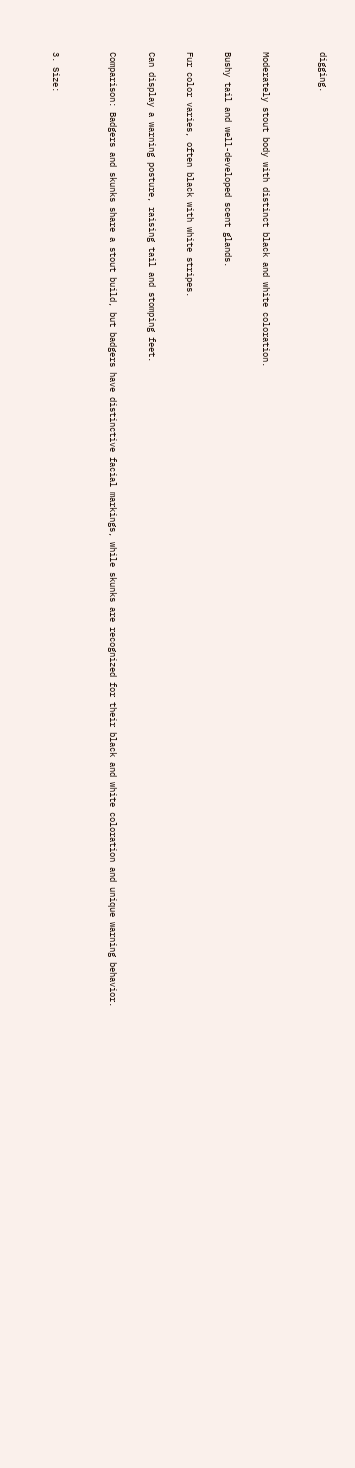digging.


Moderately stout body with distinct black and white coloration.

Bushy tail and well-developed scent glands.

Fur color varies, often black with white stripes.

Can display a warning posture, raising tail and stomping feet.

Comparison: Badgers and skunks share a stout build, but badgers have distinctive facial markings, while skunks are recognized for their black and white coloration and unique warning behavior.


3. Size: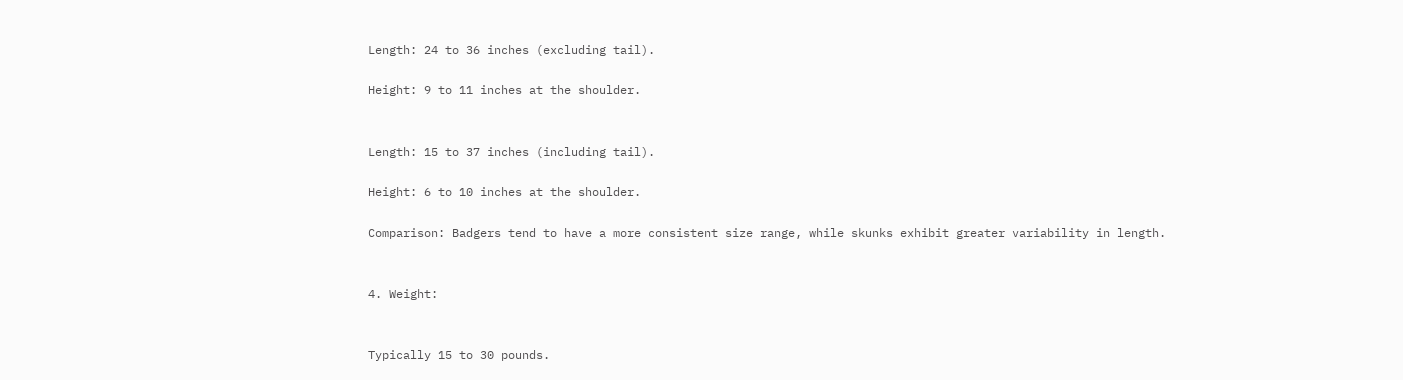Length: 24 to 36 inches (excluding tail).

Height: 9 to 11 inches at the shoulder.


Length: 15 to 37 inches (including tail).

Height: 6 to 10 inches at the shoulder.

Comparison: Badgers tend to have a more consistent size range, while skunks exhibit greater variability in length.


4. Weight:


Typically 15 to 30 pounds.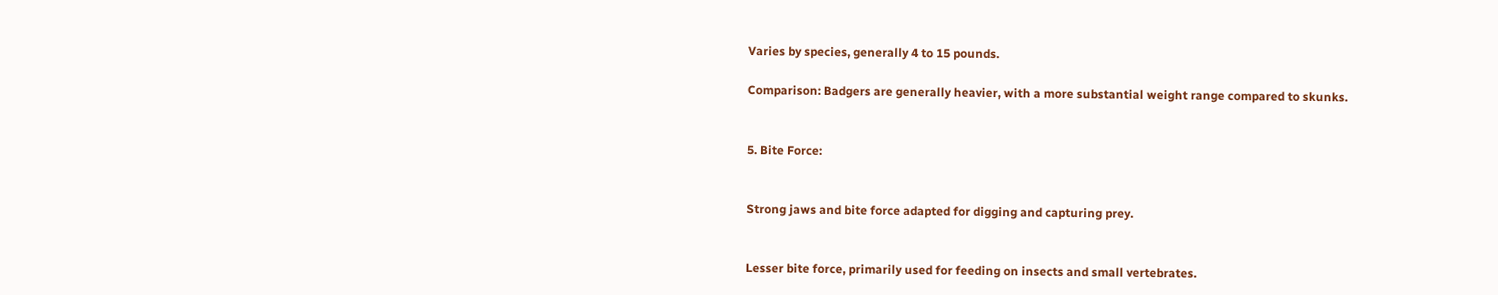Varies by species, generally 4 to 15 pounds.

Comparison: Badgers are generally heavier, with a more substantial weight range compared to skunks.


5. Bite Force:


Strong jaws and bite force adapted for digging and capturing prey.


Lesser bite force, primarily used for feeding on insects and small vertebrates.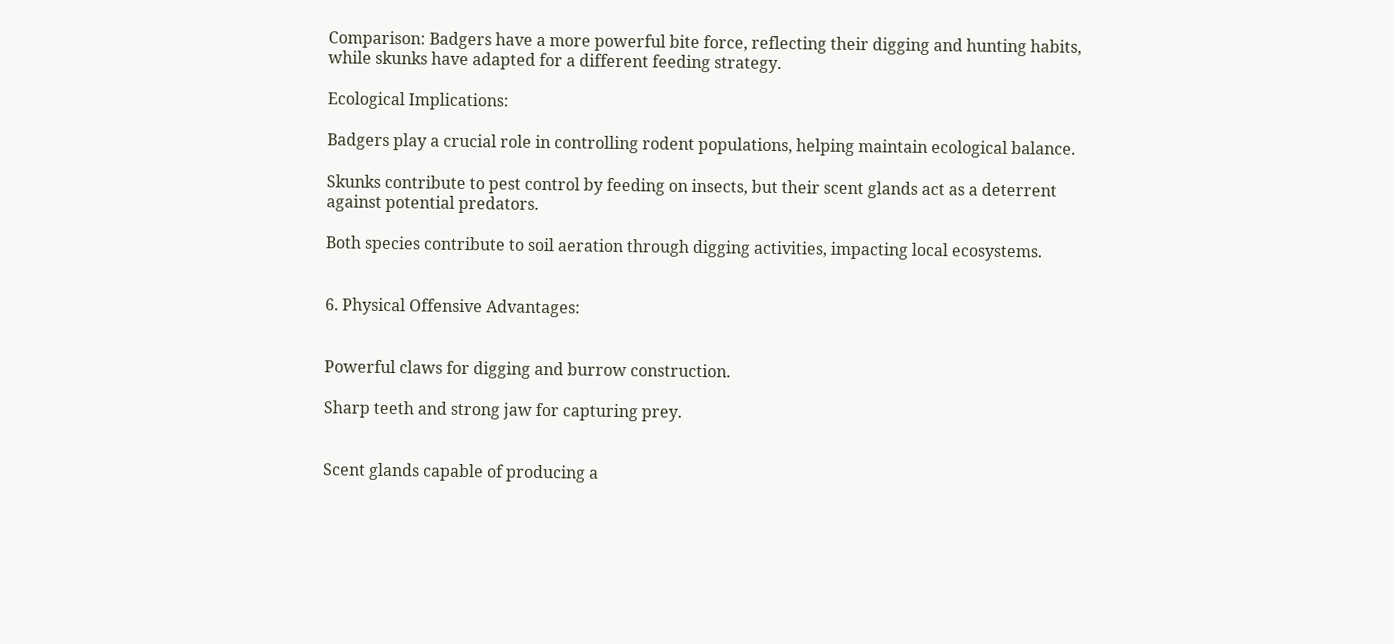Comparison: Badgers have a more powerful bite force, reflecting their digging and hunting habits, while skunks have adapted for a different feeding strategy.

Ecological Implications:

Badgers play a crucial role in controlling rodent populations, helping maintain ecological balance.

Skunks contribute to pest control by feeding on insects, but their scent glands act as a deterrent against potential predators.

Both species contribute to soil aeration through digging activities, impacting local ecosystems.


6. Physical Offensive Advantages:


Powerful claws for digging and burrow construction.

Sharp teeth and strong jaw for capturing prey.


Scent glands capable of producing a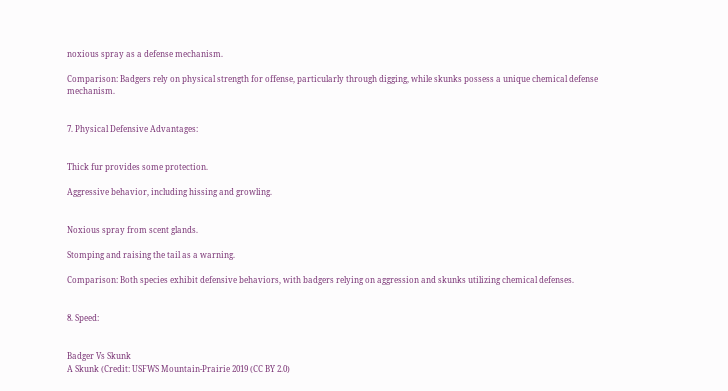noxious spray as a defense mechanism.

Comparison: Badgers rely on physical strength for offense, particularly through digging, while skunks possess a unique chemical defense mechanism.


7. Physical Defensive Advantages:


Thick fur provides some protection.

Aggressive behavior, including hissing and growling.


Noxious spray from scent glands.

Stomping and raising the tail as a warning.

Comparison: Both species exhibit defensive behaviors, with badgers relying on aggression and skunks utilizing chemical defenses.


8. Speed:


Badger Vs Skunk
A Skunk (Credit: USFWS Mountain-Prairie 2019 (CC BY 2.0)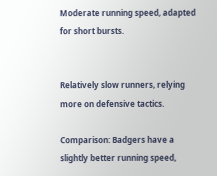Moderate running speed, adapted for short bursts.


Relatively slow runners, relying more on defensive tactics.

Comparison: Badgers have a slightly better running speed,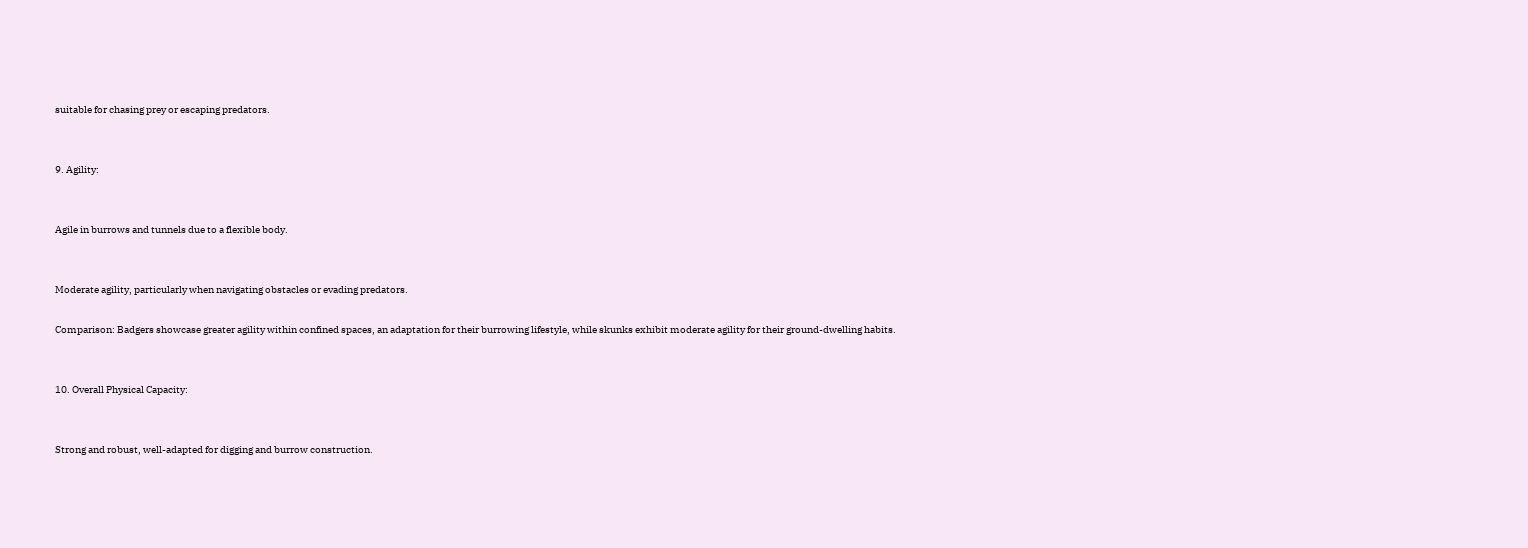suitable for chasing prey or escaping predators.


9. Agility:


Agile in burrows and tunnels due to a flexible body.


Moderate agility, particularly when navigating obstacles or evading predators.

Comparison: Badgers showcase greater agility within confined spaces, an adaptation for their burrowing lifestyle, while skunks exhibit moderate agility for their ground-dwelling habits.


10. Overall Physical Capacity:


Strong and robust, well-adapted for digging and burrow construction.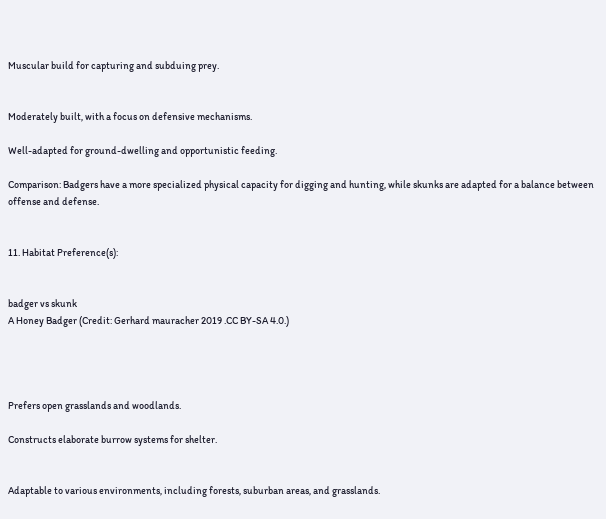Muscular build for capturing and subduing prey.


Moderately built, with a focus on defensive mechanisms.

Well-adapted for ground-dwelling and opportunistic feeding.

Comparison: Badgers have a more specialized physical capacity for digging and hunting, while skunks are adapted for a balance between offense and defense.


11. Habitat Preference(s):


badger vs skunk
A Honey Badger (Credit: Gerhard mauracher 2019 .CC BY-SA 4.0.)




Prefers open grasslands and woodlands.

Constructs elaborate burrow systems for shelter.


Adaptable to various environments, including forests, suburban areas, and grasslands.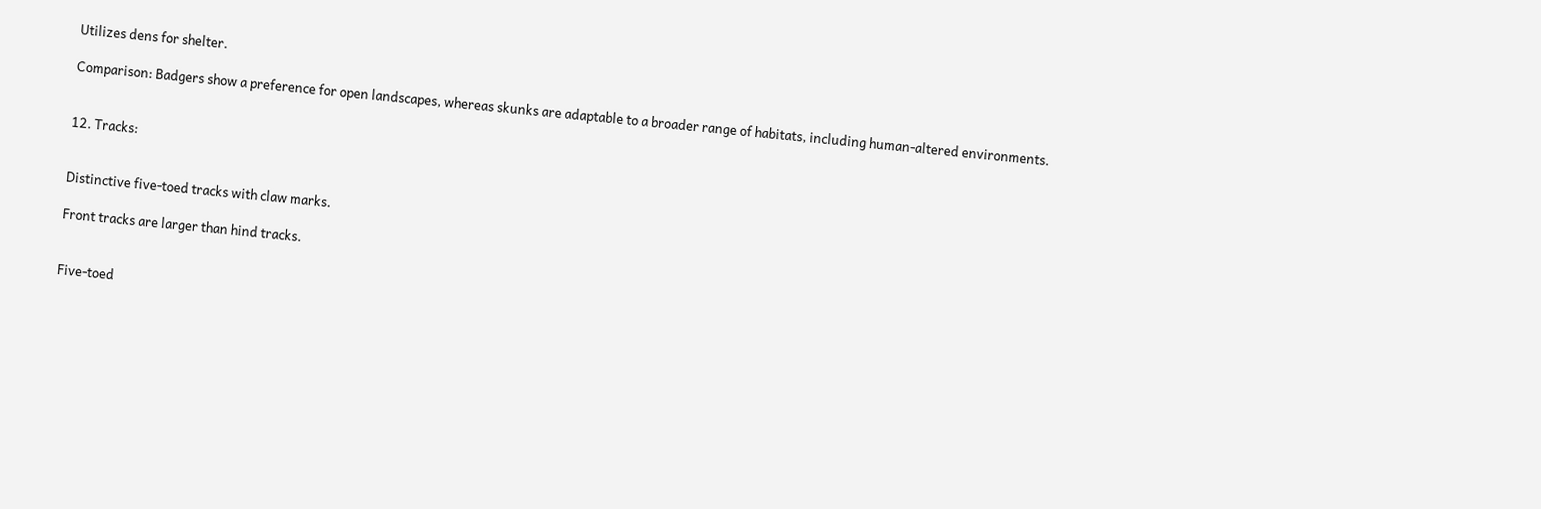Utilizes dens for shelter.

Comparison: Badgers show a preference for open landscapes, whereas skunks are adaptable to a broader range of habitats, including human-altered environments.


12. Tracks:


Distinctive five-toed tracks with claw marks.

Front tracks are larger than hind tracks.


Five-toed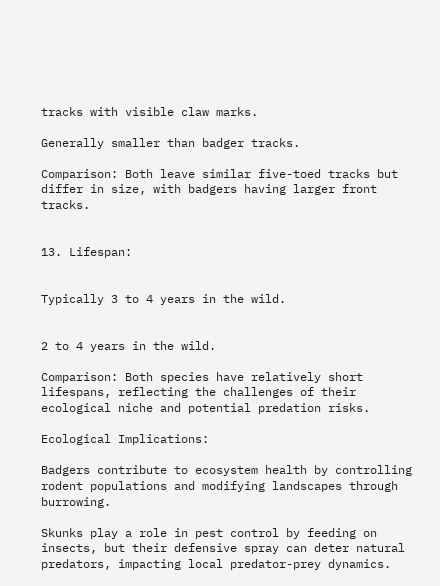tracks with visible claw marks.

Generally smaller than badger tracks.

Comparison: Both leave similar five-toed tracks but differ in size, with badgers having larger front tracks.


13. Lifespan:


Typically 3 to 4 years in the wild.


2 to 4 years in the wild.

Comparison: Both species have relatively short lifespans, reflecting the challenges of their ecological niche and potential predation risks.

Ecological Implications:

Badgers contribute to ecosystem health by controlling rodent populations and modifying landscapes through burrowing.

Skunks play a role in pest control by feeding on insects, but their defensive spray can deter natural predators, impacting local predator-prey dynamics.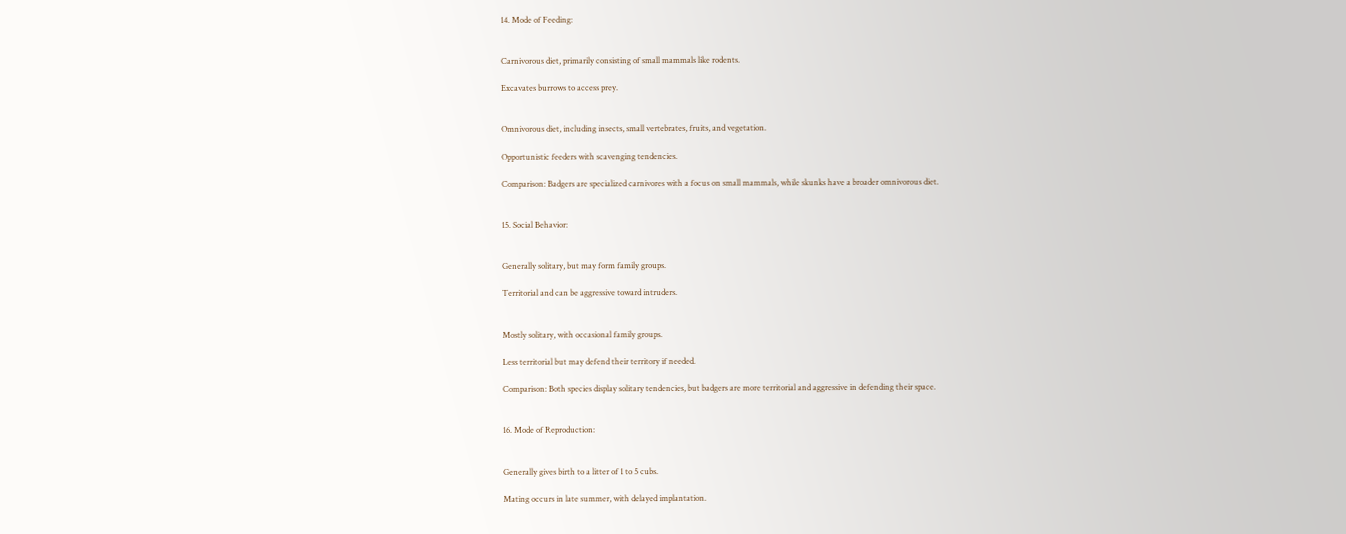14. Mode of Feeding:


Carnivorous diet, primarily consisting of small mammals like rodents.

Excavates burrows to access prey.


Omnivorous diet, including insects, small vertebrates, fruits, and vegetation.

Opportunistic feeders with scavenging tendencies.

Comparison: Badgers are specialized carnivores with a focus on small mammals, while skunks have a broader omnivorous diet.


15. Social Behavior:


Generally solitary, but may form family groups.

Territorial and can be aggressive toward intruders.


Mostly solitary, with occasional family groups.

Less territorial but may defend their territory if needed.

Comparison: Both species display solitary tendencies, but badgers are more territorial and aggressive in defending their space.


16. Mode of Reproduction:


Generally gives birth to a litter of 1 to 5 cubs.

Mating occurs in late summer, with delayed implantation.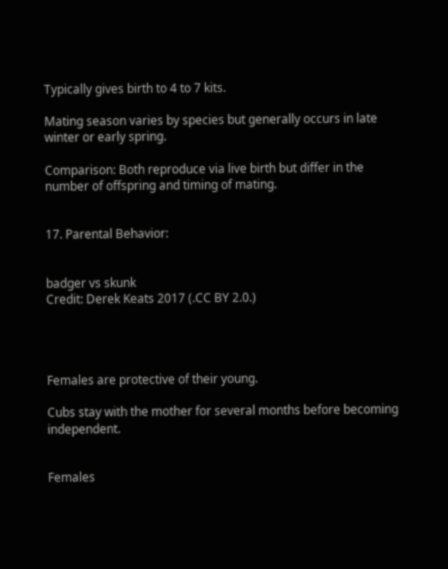Typically gives birth to 4 to 7 kits.

Mating season varies by species but generally occurs in late winter or early spring.

Comparison: Both reproduce via live birth but differ in the number of offspring and timing of mating.


17. Parental Behavior:


badger vs skunk
Credit: Derek Keats 2017 (.CC BY 2.0.)




Females are protective of their young.

Cubs stay with the mother for several months before becoming independent.


Females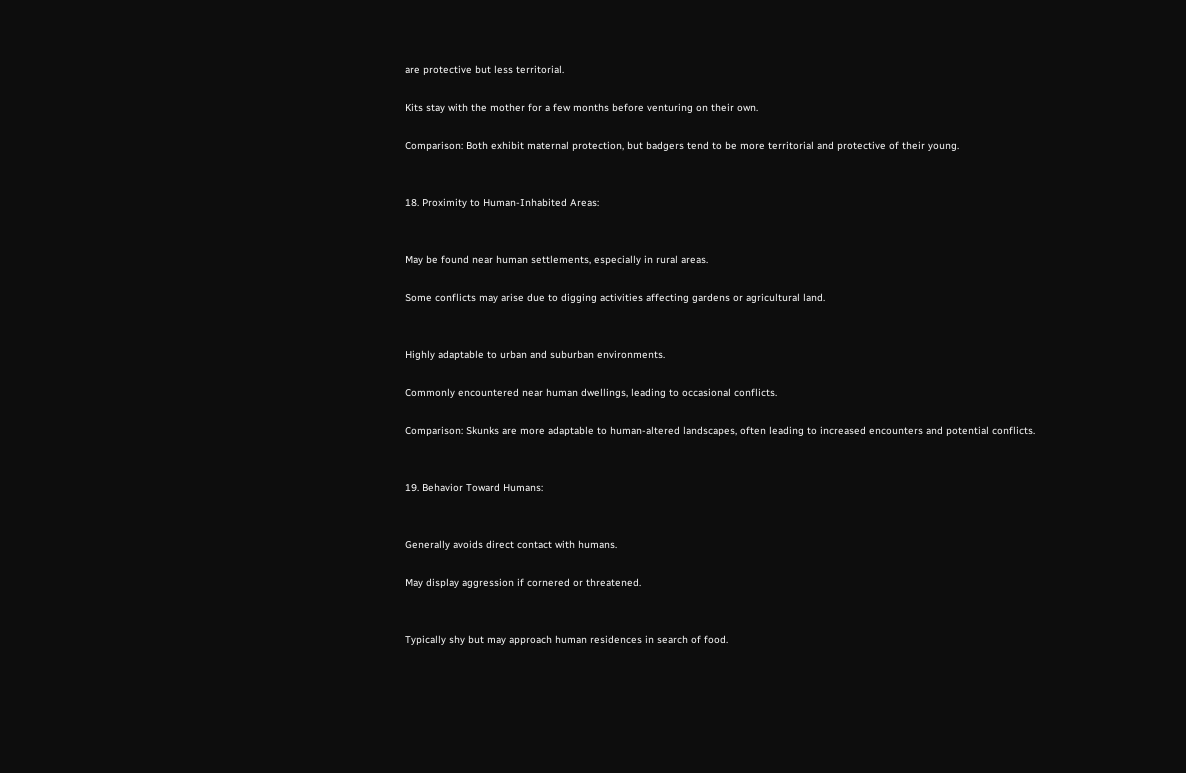are protective but less territorial.

Kits stay with the mother for a few months before venturing on their own.

Comparison: Both exhibit maternal protection, but badgers tend to be more territorial and protective of their young.


18. Proximity to Human-Inhabited Areas:


May be found near human settlements, especially in rural areas.

Some conflicts may arise due to digging activities affecting gardens or agricultural land.


Highly adaptable to urban and suburban environments.

Commonly encountered near human dwellings, leading to occasional conflicts.

Comparison: Skunks are more adaptable to human-altered landscapes, often leading to increased encounters and potential conflicts.


19. Behavior Toward Humans:


Generally avoids direct contact with humans.

May display aggression if cornered or threatened.


Typically shy but may approach human residences in search of food.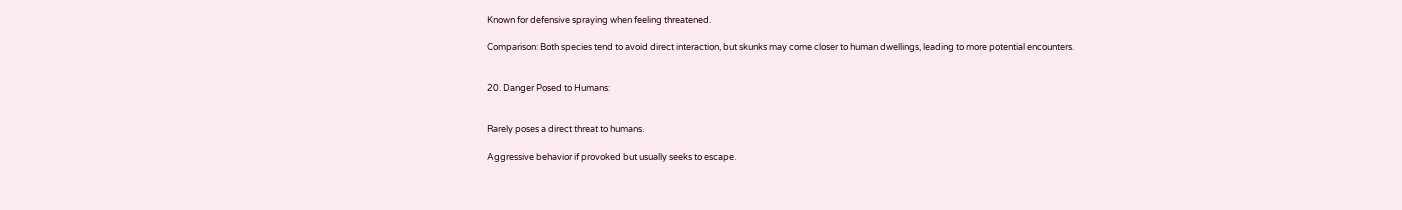Known for defensive spraying when feeling threatened.

Comparison: Both species tend to avoid direct interaction, but skunks may come closer to human dwellings, leading to more potential encounters.


20. Danger Posed to Humans:


Rarely poses a direct threat to humans.

Aggressive behavior if provoked but usually seeks to escape.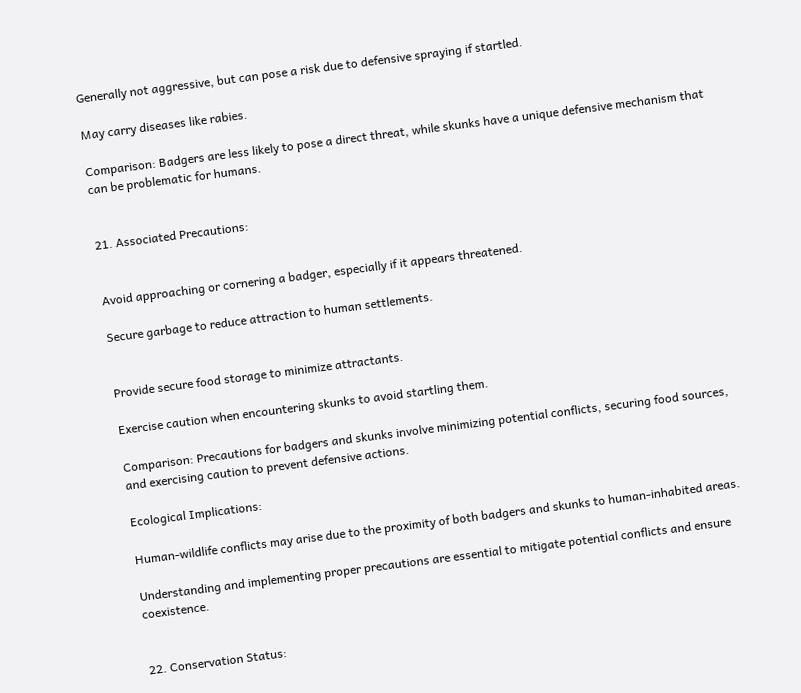Generally not aggressive, but can pose a risk due to defensive spraying if startled.

May carry diseases like rabies.

Comparison: Badgers are less likely to pose a direct threat, while skunks have a unique defensive mechanism that can be problematic for humans.


21. Associated Precautions:


Avoid approaching or cornering a badger, especially if it appears threatened.

Secure garbage to reduce attraction to human settlements.


Provide secure food storage to minimize attractants.

Exercise caution when encountering skunks to avoid startling them.

Comparison: Precautions for badgers and skunks involve minimizing potential conflicts, securing food sources, and exercising caution to prevent defensive actions.

Ecological Implications:

Human-wildlife conflicts may arise due to the proximity of both badgers and skunks to human-inhabited areas.

Understanding and implementing proper precautions are essential to mitigate potential conflicts and ensure coexistence.


22. Conservation Status: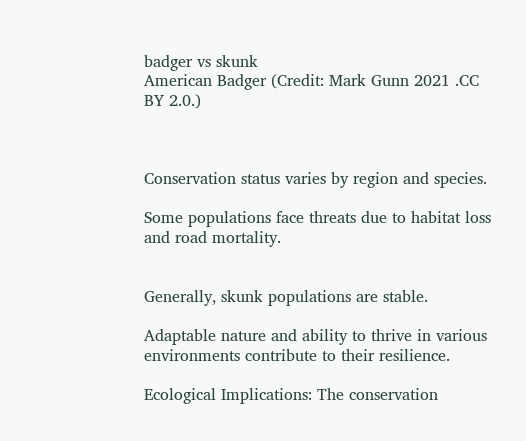badger vs skunk
American Badger (Credit: Mark Gunn 2021 .CC BY 2.0.)



Conservation status varies by region and species.

Some populations face threats due to habitat loss and road mortality.


Generally, skunk populations are stable.

Adaptable nature and ability to thrive in various environments contribute to their resilience.

Ecological Implications: The conservation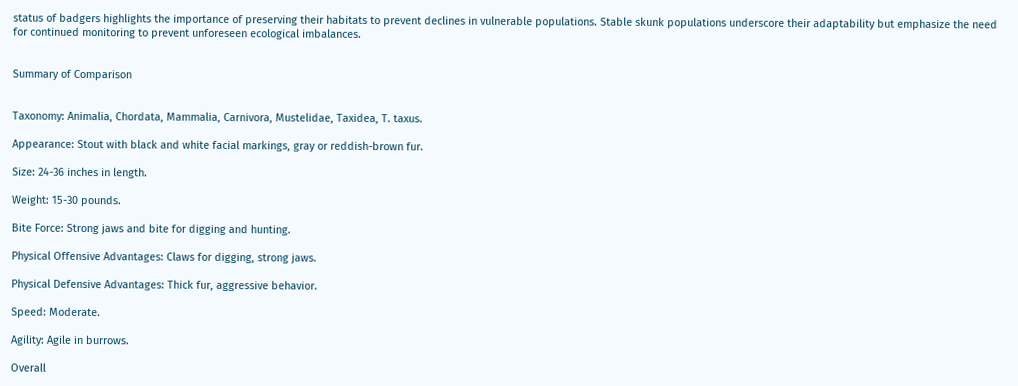status of badgers highlights the importance of preserving their habitats to prevent declines in vulnerable populations. Stable skunk populations underscore their adaptability but emphasize the need for continued monitoring to prevent unforeseen ecological imbalances.


Summary of Comparison


Taxonomy: Animalia, Chordata, Mammalia, Carnivora, Mustelidae, Taxidea, T. taxus.

Appearance: Stout with black and white facial markings, gray or reddish-brown fur.

Size: 24-36 inches in length.

Weight: 15-30 pounds.

Bite Force: Strong jaws and bite for digging and hunting.

Physical Offensive Advantages: Claws for digging, strong jaws.

Physical Defensive Advantages: Thick fur, aggressive behavior.

Speed: Moderate.

Agility: Agile in burrows.

Overall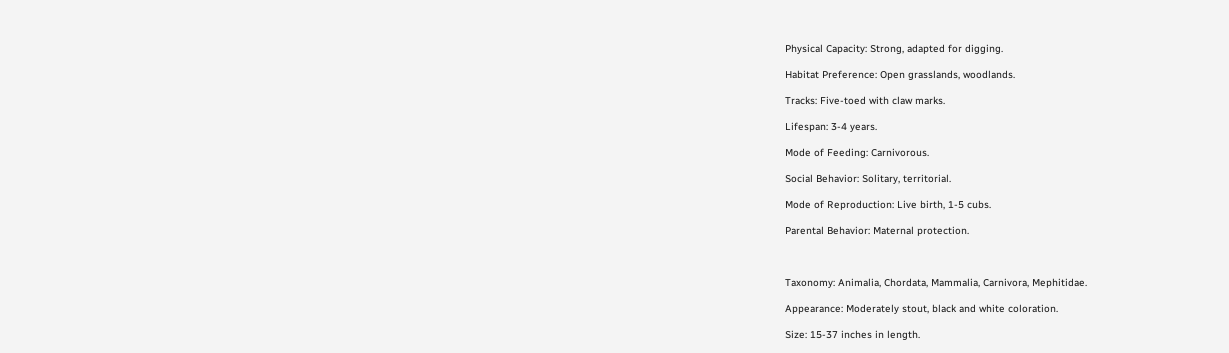Physical Capacity: Strong, adapted for digging.

Habitat Preference: Open grasslands, woodlands.

Tracks: Five-toed with claw marks.

Lifespan: 3-4 years.

Mode of Feeding: Carnivorous.

Social Behavior: Solitary, territorial.

Mode of Reproduction: Live birth, 1-5 cubs.

Parental Behavior: Maternal protection.



Taxonomy: Animalia, Chordata, Mammalia, Carnivora, Mephitidae.

Appearance: Moderately stout, black and white coloration.

Size: 15-37 inches in length.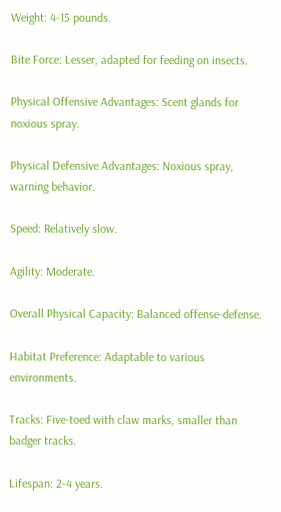Weight: 4-15 pounds.

Bite Force: Lesser, adapted for feeding on insects.

Physical Offensive Advantages: Scent glands for noxious spray.

Physical Defensive Advantages: Noxious spray, warning behavior.

Speed: Relatively slow.

Agility: Moderate.

Overall Physical Capacity: Balanced offense-defense.

Habitat Preference: Adaptable to various environments.

Tracks: Five-toed with claw marks, smaller than badger tracks.

Lifespan: 2-4 years.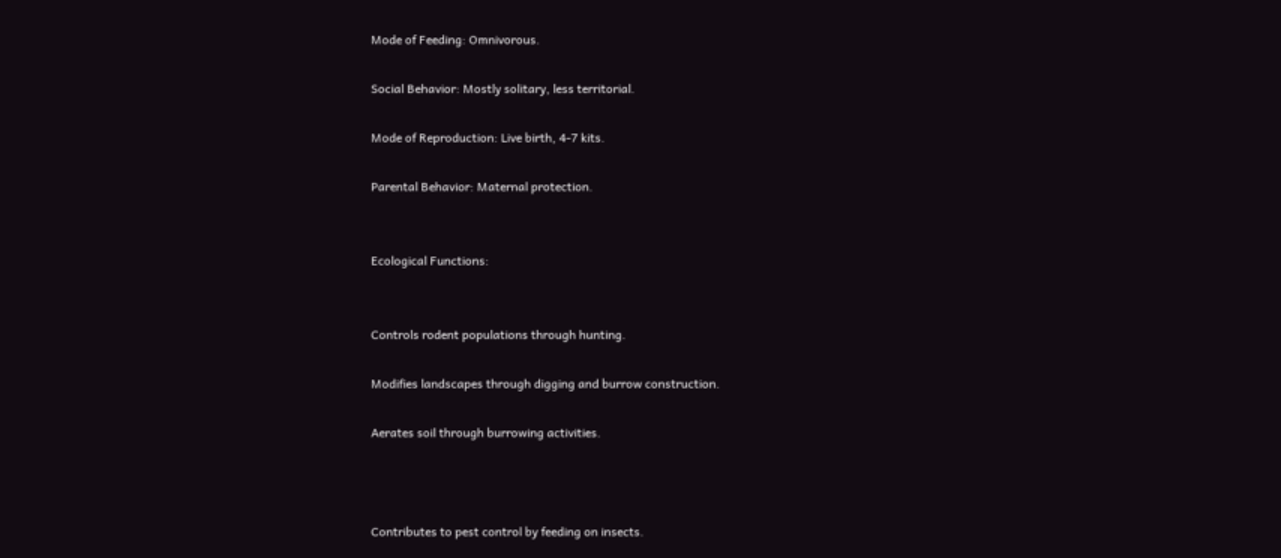Mode of Feeding: Omnivorous.

Social Behavior: Mostly solitary, less territorial.

Mode of Reproduction: Live birth, 4-7 kits.

Parental Behavior: Maternal protection.


Ecological Functions:


Controls rodent populations through hunting.

Modifies landscapes through digging and burrow construction.

Aerates soil through burrowing activities.



Contributes to pest control by feeding on insects.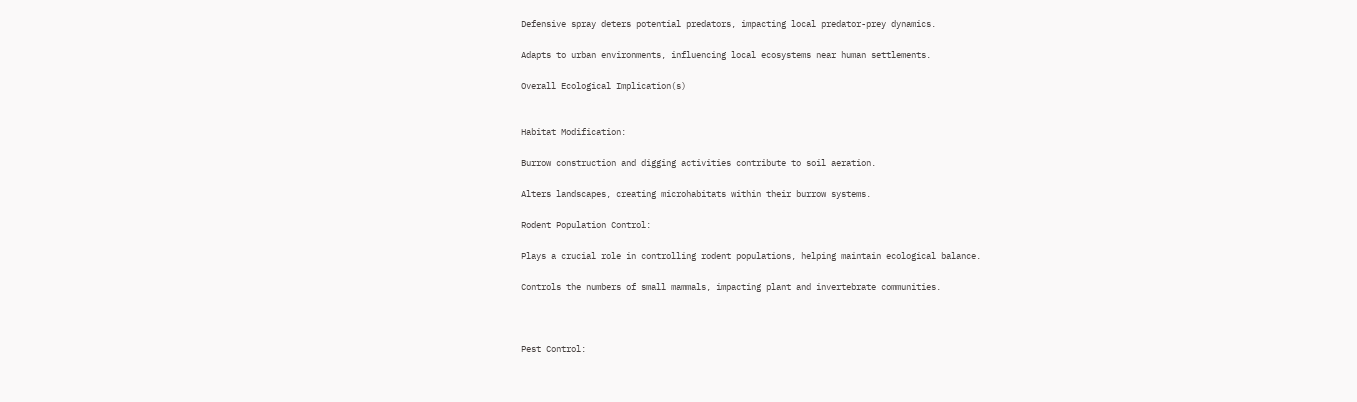Defensive spray deters potential predators, impacting local predator-prey dynamics.

Adapts to urban environments, influencing local ecosystems near human settlements.

Overall Ecological Implication(s)


Habitat Modification:

Burrow construction and digging activities contribute to soil aeration.

Alters landscapes, creating microhabitats within their burrow systems.

Rodent Population Control:

Plays a crucial role in controlling rodent populations, helping maintain ecological balance.

Controls the numbers of small mammals, impacting plant and invertebrate communities.



Pest Control: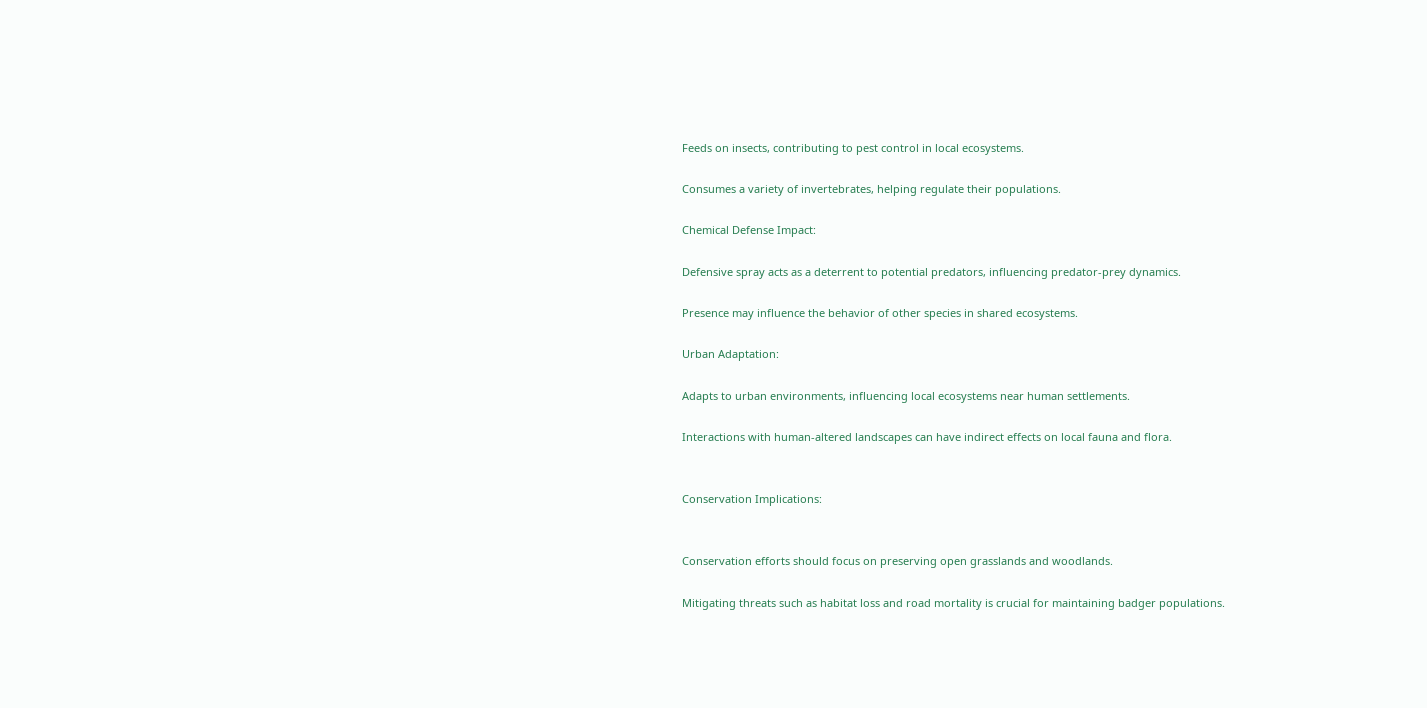Feeds on insects, contributing to pest control in local ecosystems.

Consumes a variety of invertebrates, helping regulate their populations.

Chemical Defense Impact:

Defensive spray acts as a deterrent to potential predators, influencing predator-prey dynamics.

Presence may influence the behavior of other species in shared ecosystems.

Urban Adaptation:

Adapts to urban environments, influencing local ecosystems near human settlements.

Interactions with human-altered landscapes can have indirect effects on local fauna and flora.


Conservation Implications:


Conservation efforts should focus on preserving open grasslands and woodlands.

Mitigating threats such as habitat loss and road mortality is crucial for maintaining badger populations.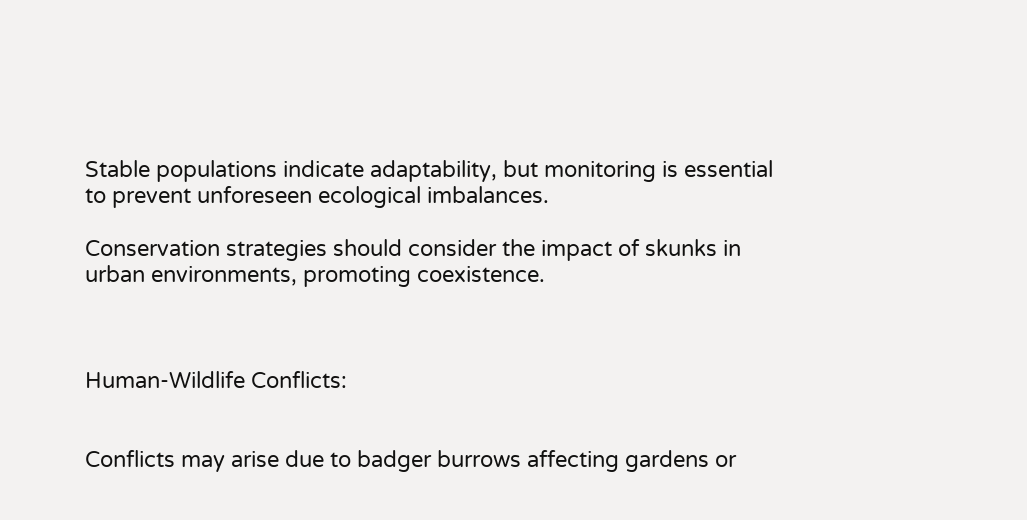Stable populations indicate adaptability, but monitoring is essential to prevent unforeseen ecological imbalances.

Conservation strategies should consider the impact of skunks in urban environments, promoting coexistence.



Human-Wildlife Conflicts:


Conflicts may arise due to badger burrows affecting gardens or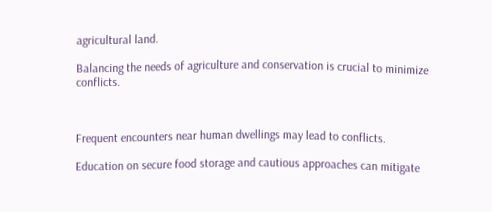agricultural land.

Balancing the needs of agriculture and conservation is crucial to minimize conflicts.



Frequent encounters near human dwellings may lead to conflicts.

Education on secure food storage and cautious approaches can mitigate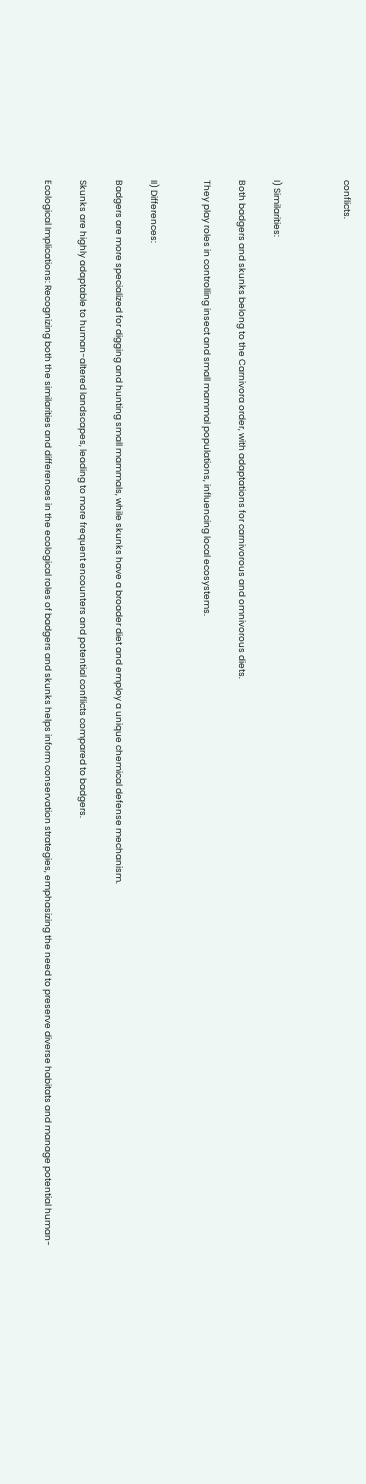conflicts.



I) Similarities:

Both badgers and skunks belong to the Carnivora order, with adaptations for carnivorous and omnivorous diets.

They play roles in controlling insect and small mammal populations, influencing local ecosystems.


II) Differences:

Badgers are more specialized for digging and hunting small mammals, while skunks have a broader diet and employ a unique chemical defense mechanism.

Skunks are highly adaptable to human-altered landscapes, leading to more frequent encounters and potential conflicts compared to badgers.

Ecological Implications: Recognizing both the similarities and differences in the ecological roles of badgers and skunks helps inform conservation strategies, emphasizing the need to preserve diverse habitats and manage potential human-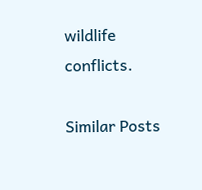wildlife conflicts.

Similar Posts